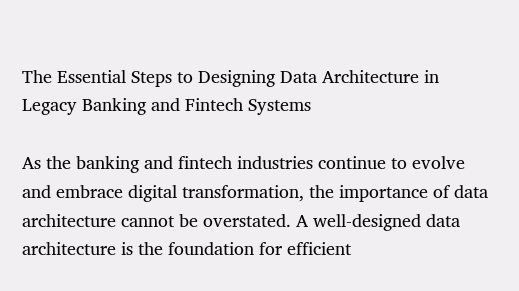The Essential Steps to Designing Data Architecture in Legacy Banking and Fintech Systems

As the banking and fintech industries continue to evolve and embrace digital transformation, the importance of data architecture cannot be overstated. A well-designed data architecture is the foundation for efficient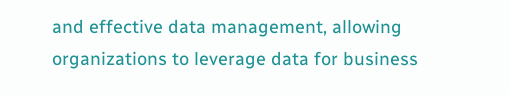and effective data management, allowing organizations to leverage data for business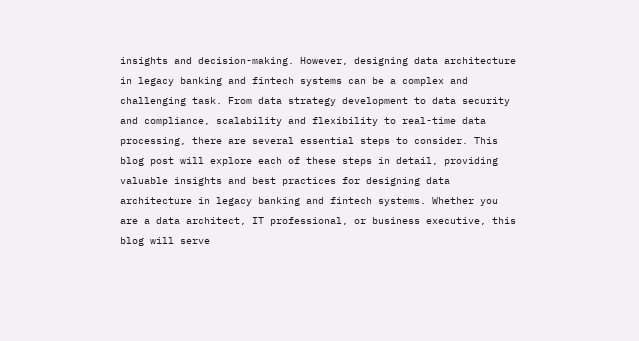insights and decision-making. However, designing data architecture in legacy banking and fintech systems can be a complex and challenging task. From data strategy development to data security and compliance, scalability and flexibility to real-time data processing, there are several essential steps to consider. This blog post will explore each of these steps in detail, providing valuable insights and best practices for designing data architecture in legacy banking and fintech systems. Whether you are a data architect, IT professional, or business executive, this blog will serve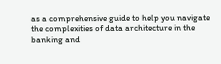as a comprehensive guide to help you navigate the complexities of data architecture in the banking and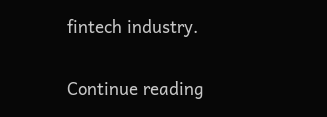fintech industry.

Continue reading